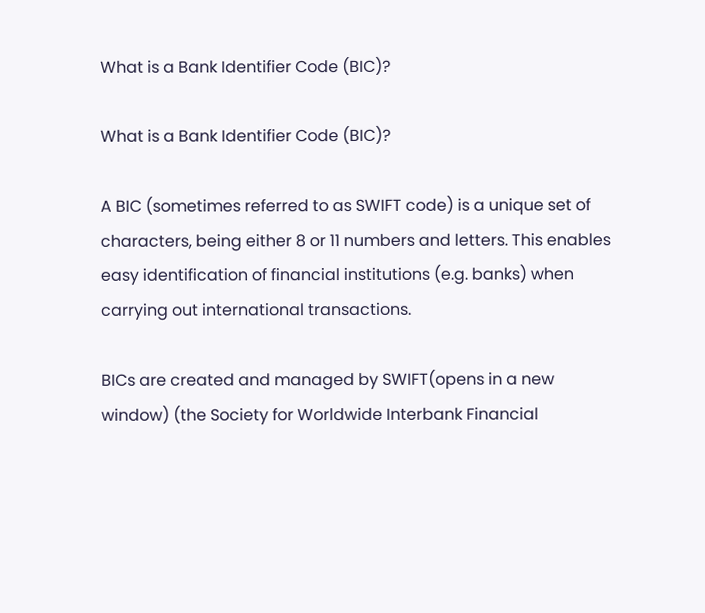What is a Bank Identifier Code (BIC)?

What is a Bank Identifier Code (BIC)?

A BIC (sometimes referred to as SWIFT code) is a unique set of characters, being either 8 or 11 numbers and letters. This enables easy identification of financial institutions (e.g. banks) when carrying out international transactions.

BICs are created and managed by SWIFT(opens in a new window) (the Society for Worldwide Interbank Financial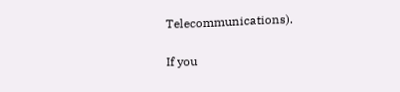Telecommunications).

If you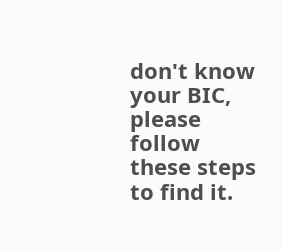don't know your BIC, please follow these steps to find it.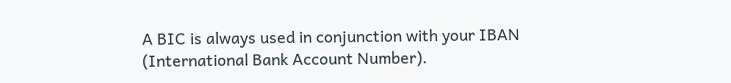A BIC is always used in conjunction with your IBAN (International Bank Account Number).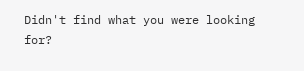Didn't find what you were looking for?